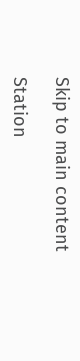Skip to main content

Station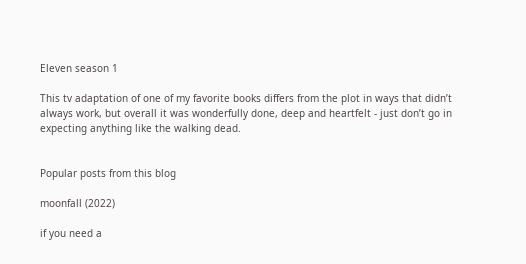Eleven season 1

This tv adaptation of one of my favorite books differs from the plot in ways that didn’t always work, but overall it was wonderfully done, deep and heartfelt - just don’t go in expecting anything like the walking dead.


Popular posts from this blog

moonfall (2022)

if you need a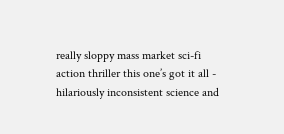really sloppy mass market sci-fi action thriller this one’s got it all - hilariously inconsistent science and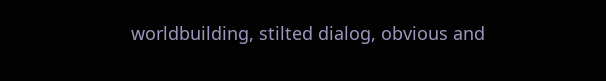worldbuilding, stilted dialog, obvious and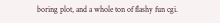boring plot, and a whole ton of flashy fun cgi.